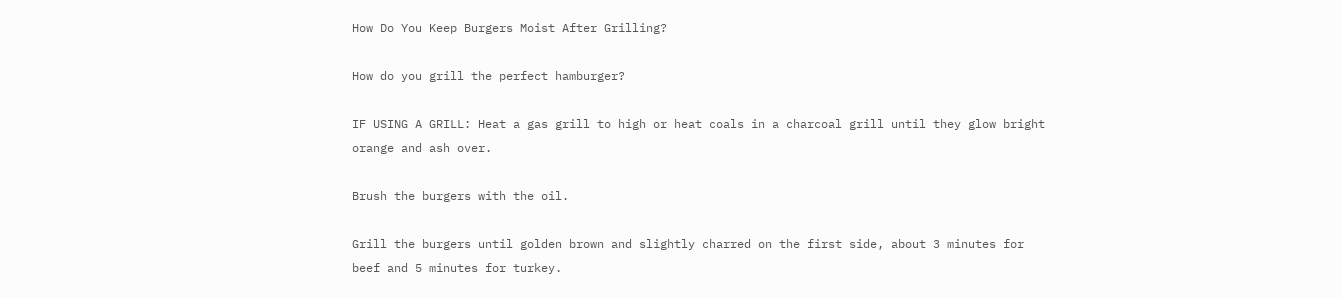How Do You Keep Burgers Moist After Grilling?

How do you grill the perfect hamburger?

IF USING A GRILL: Heat a gas grill to high or heat coals in a charcoal grill until they glow bright orange and ash over.

Brush the burgers with the oil.

Grill the burgers until golden brown and slightly charred on the first side, about 3 minutes for beef and 5 minutes for turkey.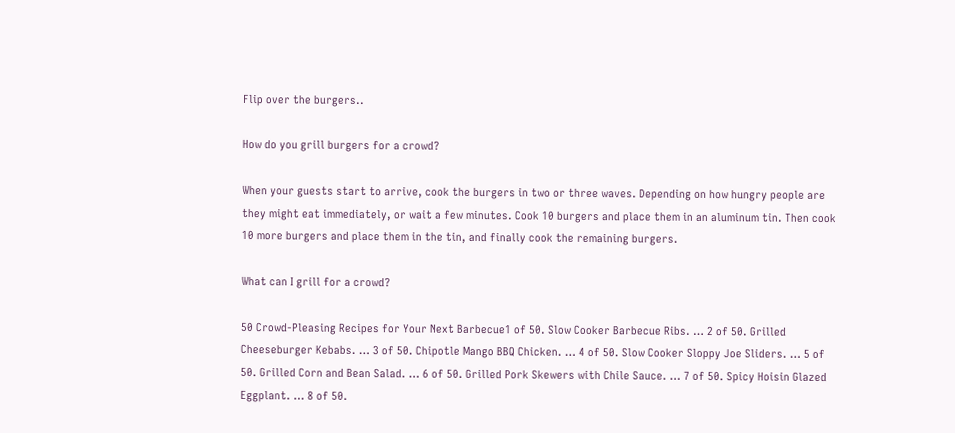Flip over the burgers..

How do you grill burgers for a crowd?

When your guests start to arrive, cook the burgers in two or three waves. Depending on how hungry people are they might eat immediately, or wait a few minutes. Cook 10 burgers and place them in an aluminum tin. Then cook 10 more burgers and place them in the tin, and finally cook the remaining burgers.

What can I grill for a crowd?

50 Crowd-Pleasing Recipes for Your Next Barbecue1 of 50. Slow Cooker Barbecue Ribs. … 2 of 50. Grilled Cheeseburger Kebabs. … 3 of 50. Chipotle Mango BBQ Chicken. … 4 of 50. Slow Cooker Sloppy Joe Sliders. … 5 of 50. Grilled Corn and Bean Salad. … 6 of 50. Grilled Pork Skewers with Chile Sauce. … 7 of 50. Spicy Hoisin Glazed Eggplant. … 8 of 50.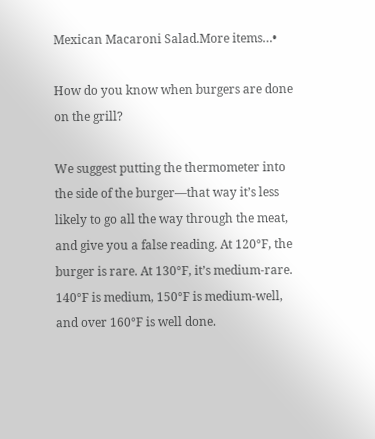Mexican Macaroni Salad.More items…•

How do you know when burgers are done on the grill?

We suggest putting the thermometer into the side of the burger—that way it’s less likely to go all the way through the meat, and give you a false reading. At 120°F, the burger is rare. At 130°F, it’s medium-rare. 140°F is medium, 150°F is medium-well, and over 160°F is well done.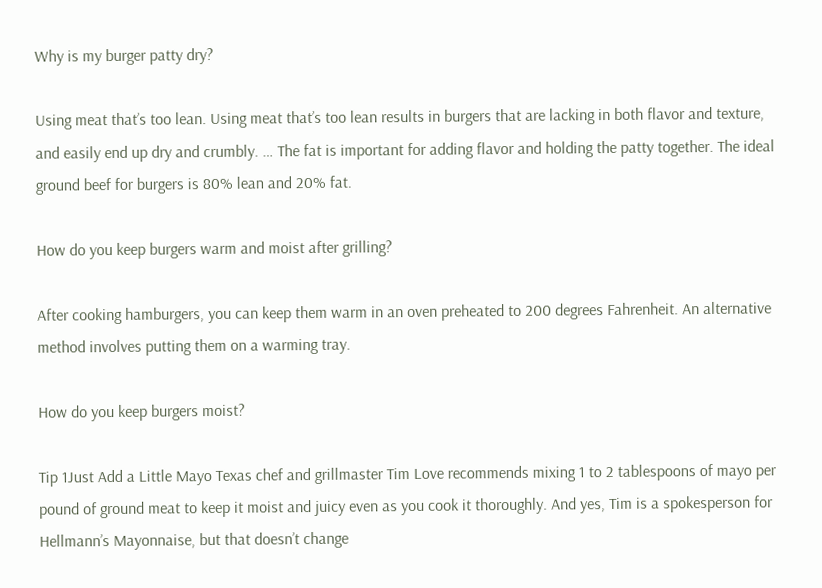Why is my burger patty dry?

Using meat that’s too lean. Using meat that’s too lean results in burgers that are lacking in both flavor and texture, and easily end up dry and crumbly. … The fat is important for adding flavor and holding the patty together. The ideal ground beef for burgers is 80% lean and 20% fat.

How do you keep burgers warm and moist after grilling?

After cooking hamburgers, you can keep them warm in an oven preheated to 200 degrees Fahrenheit. An alternative method involves putting them on a warming tray.

How do you keep burgers moist?

Tip 1Just Add a Little Mayo Texas chef and grillmaster Tim Love recommends mixing 1 to 2 tablespoons of mayo per pound of ground meat to keep it moist and juicy even as you cook it thoroughly. And yes, Tim is a spokesperson for Hellmann’s Mayonnaise, but that doesn’t change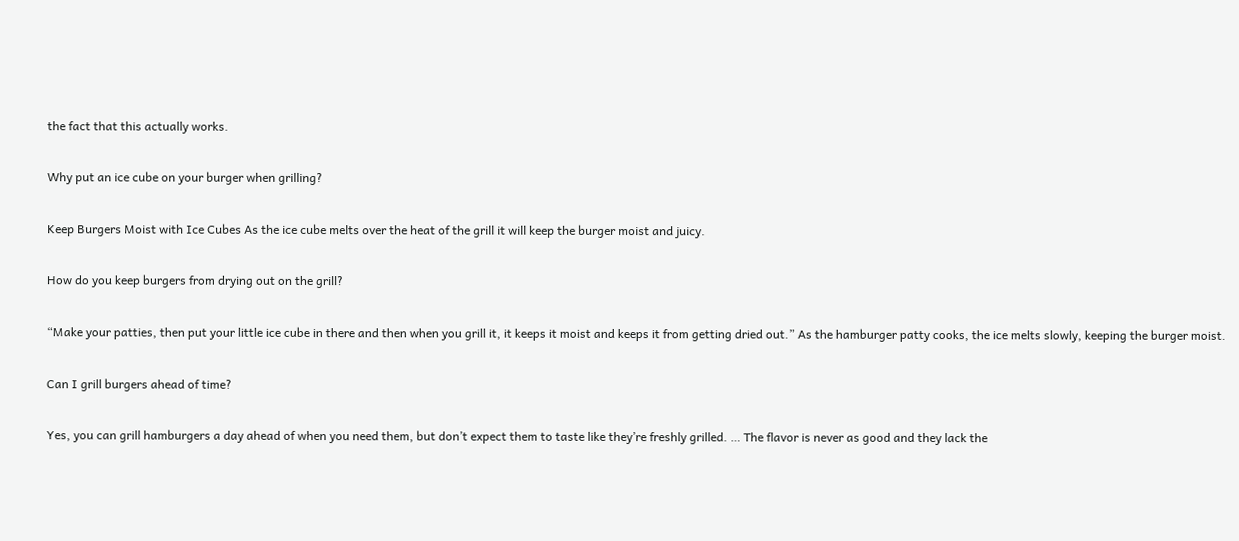the fact that this actually works.

Why put an ice cube on your burger when grilling?

Keep Burgers Moist with Ice Cubes As the ice cube melts over the heat of the grill it will keep the burger moist and juicy.

How do you keep burgers from drying out on the grill?

“Make your patties, then put your little ice cube in there and then when you grill it, it keeps it moist and keeps it from getting dried out.” As the hamburger patty cooks, the ice melts slowly, keeping the burger moist.

Can I grill burgers ahead of time?

Yes, you can grill hamburgers a day ahead of when you need them, but don’t expect them to taste like they’re freshly grilled. … The flavor is never as good and they lack the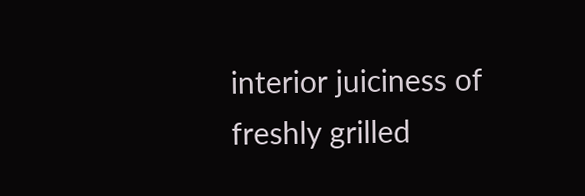interior juiciness of freshly grilled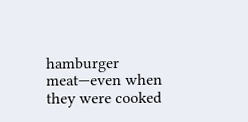hamburger meat—even when they were cooked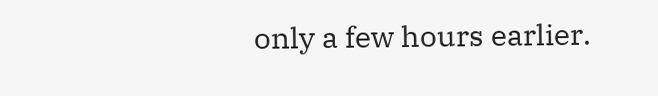only a few hours earlier.